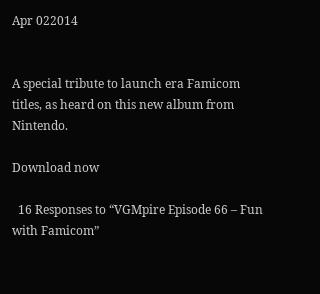Apr 022014


A special tribute to launch era Famicom titles, as heard on this new album from Nintendo.

Download now

  16 Responses to “VGMpire Episode 66 – Fun with Famicom”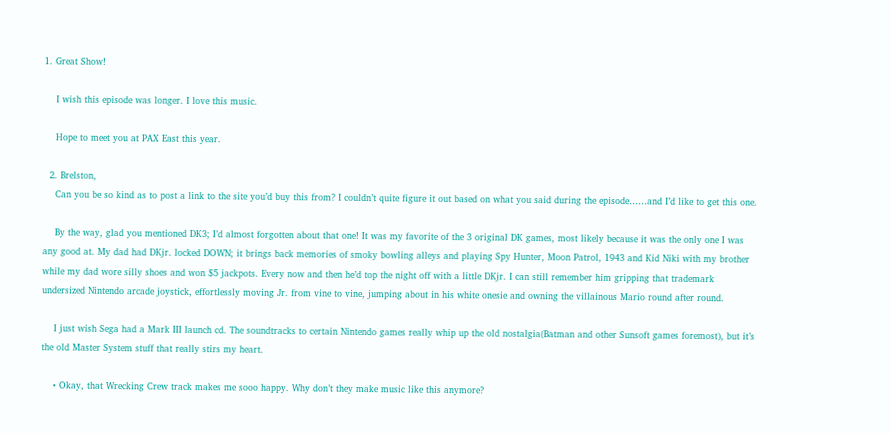1. Great Show!

    I wish this episode was longer. I love this music.

    Hope to meet you at PAX East this year.

  2. Brelston,
    Can you be so kind as to post a link to the site you’d buy this from? I couldn’t quite figure it out based on what you said during the episode……and I’d like to get this one.

    By the way, glad you mentioned DK3; I’d almost forgotten about that one! It was my favorite of the 3 original DK games, most likely because it was the only one I was any good at. My dad had DKjr. locked DOWN; it brings back memories of smoky bowling alleys and playing Spy Hunter, Moon Patrol, 1943 and Kid Niki with my brother while my dad wore silly shoes and won $5 jackpots. Every now and then he’d top the night off with a little DKjr. I can still remember him gripping that trademark undersized Nintendo arcade joystick, effortlessly moving Jr. from vine to vine, jumping about in his white onesie and owning the villainous Mario round after round.

    I just wish Sega had a Mark III launch cd. The soundtracks to certain Nintendo games really whip up the old nostalgia(Batman and other Sunsoft games foremost), but it’s the old Master System stuff that really stirs my heart.

    • Okay, that Wrecking Crew track makes me sooo happy. Why don’t they make music like this anymore?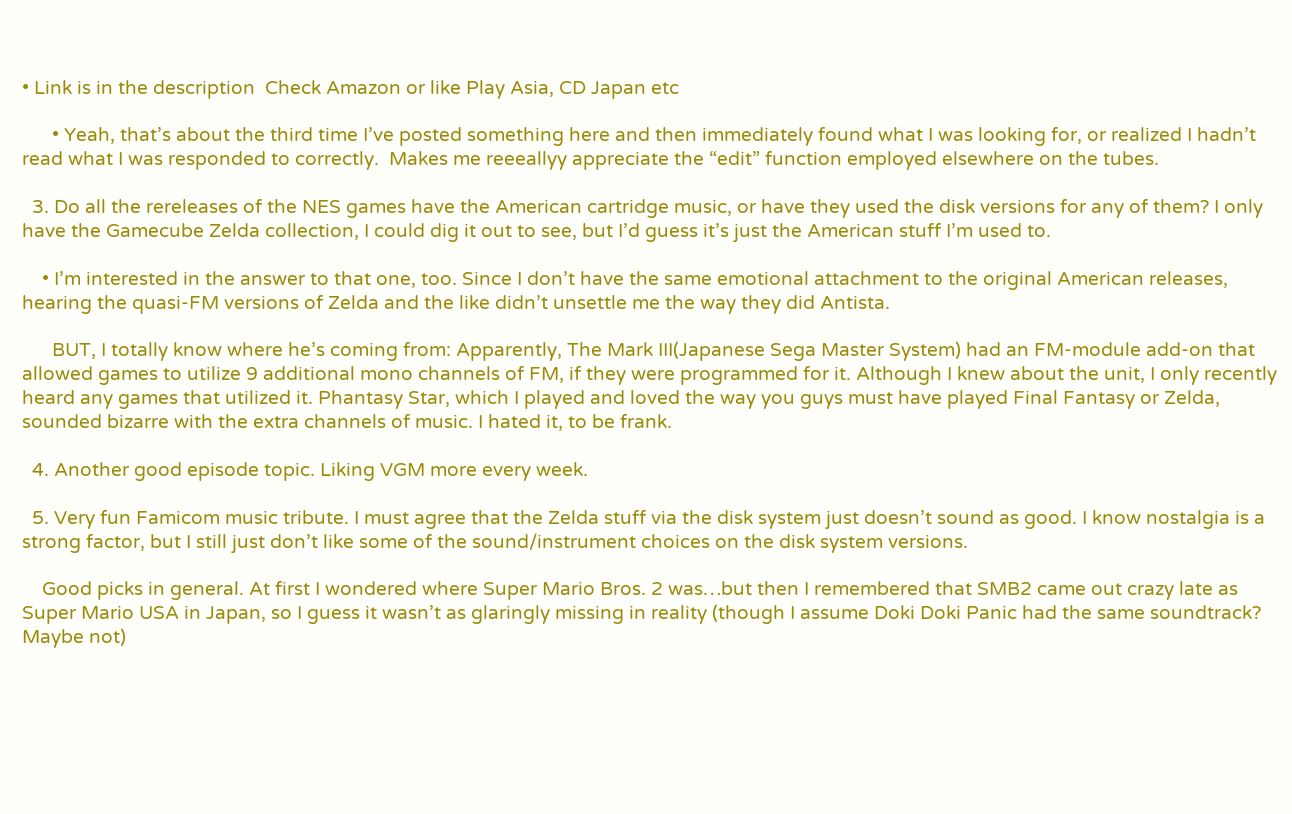• Link is in the description  Check Amazon or like Play Asia, CD Japan etc

      • Yeah, that’s about the third time I’ve posted something here and then immediately found what I was looking for, or realized I hadn’t read what I was responded to correctly.  Makes me reeeallyy appreciate the “edit” function employed elsewhere on the tubes.

  3. Do all the rereleases of the NES games have the American cartridge music, or have they used the disk versions for any of them? I only have the Gamecube Zelda collection, I could dig it out to see, but I’d guess it’s just the American stuff I’m used to.

    • I’m interested in the answer to that one, too. Since I don’t have the same emotional attachment to the original American releases, hearing the quasi-FM versions of Zelda and the like didn’t unsettle me the way they did Antista.

      BUT, I totally know where he’s coming from: Apparently, The Mark III(Japanese Sega Master System) had an FM-module add-on that allowed games to utilize 9 additional mono channels of FM, if they were programmed for it. Although I knew about the unit, I only recently heard any games that utilized it. Phantasy Star, which I played and loved the way you guys must have played Final Fantasy or Zelda, sounded bizarre with the extra channels of music. I hated it, to be frank.

  4. Another good episode topic. Liking VGM more every week.

  5. Very fun Famicom music tribute. I must agree that the Zelda stuff via the disk system just doesn’t sound as good. I know nostalgia is a strong factor, but I still just don’t like some of the sound/instrument choices on the disk system versions.

    Good picks in general. At first I wondered where Super Mario Bros. 2 was…but then I remembered that SMB2 came out crazy late as Super Mario USA in Japan, so I guess it wasn’t as glaringly missing in reality (though I assume Doki Doki Panic had the same soundtrack? Maybe not)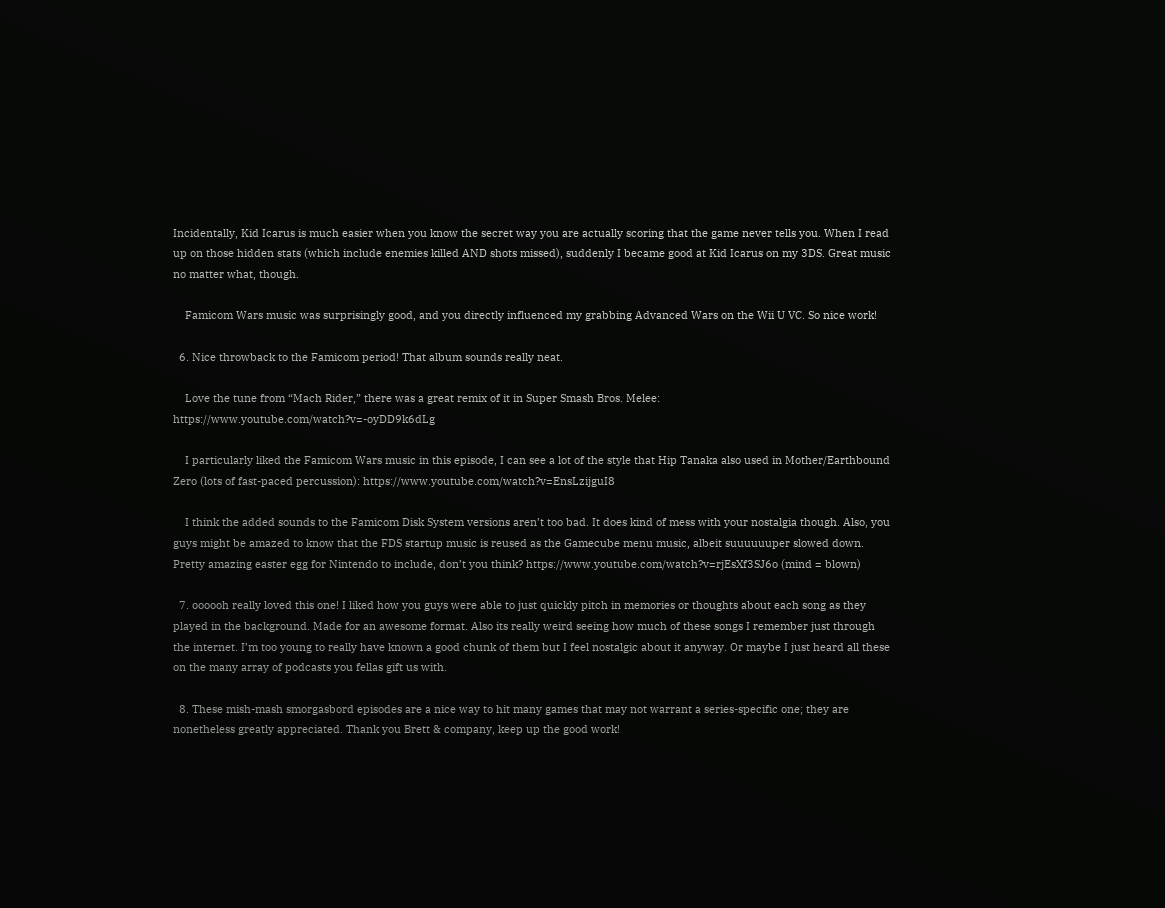Incidentally, Kid Icarus is much easier when you know the secret way you are actually scoring that the game never tells you. When I read up on those hidden stats (which include enemies killed AND shots missed), suddenly I became good at Kid Icarus on my 3DS. Great music no matter what, though.

    Famicom Wars music was surprisingly good, and you directly influenced my grabbing Advanced Wars on the Wii U VC. So nice work!

  6. Nice throwback to the Famicom period! That album sounds really neat.

    Love the tune from “Mach Rider,” there was a great remix of it in Super Smash Bros. Melee: https://www.youtube.com/watch?v=-oyDD9k6dLg

    I particularly liked the Famicom Wars music in this episode, I can see a lot of the style that Hip Tanaka also used in Mother/Earthbound Zero (lots of fast-paced percussion): https://www.youtube.com/watch?v=EnsLzijguI8

    I think the added sounds to the Famicom Disk System versions aren’t too bad. It does kind of mess with your nostalgia though. Also, you guys might be amazed to know that the FDS startup music is reused as the Gamecube menu music, albeit suuuuuuper slowed down. Pretty amazing easter egg for Nintendo to include, don’t you think? https://www.youtube.com/watch?v=rjEsXf3SJ6o (mind = blown)

  7. oooooh really loved this one! I liked how you guys were able to just quickly pitch in memories or thoughts about each song as they played in the background. Made for an awesome format. Also its really weird seeing how much of these songs I remember just through the internet. I’m too young to really have known a good chunk of them but I feel nostalgic about it anyway. Or maybe I just heard all these on the many array of podcasts you fellas gift us with.

  8. These mish-mash smorgasbord episodes are a nice way to hit many games that may not warrant a series-specific one; they are nonetheless greatly appreciated. Thank you Brett & company, keep up the good work!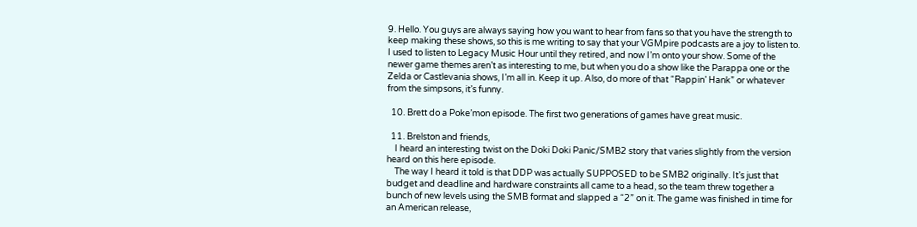9. Hello. You guys are always saying how you want to hear from fans so that you have the strength to keep making these shows, so this is me writing to say that your VGMpire podcasts are a joy to listen to. I used to listen to Legacy Music Hour until they retired, and now I’m onto your show. Some of the newer game themes aren’t as interesting to me, but when you do a show like the Parappa one or the Zelda or Castlevania shows, I’m all in. Keep it up. Also, do more of that “Rappin’ Hank” or whatever from the simpsons, it’s funny.

  10. Brett do a Poke’mon episode. The first two generations of games have great music.

  11. Brelston and friends,
    I heard an interesting twist on the Doki Doki Panic/SMB2 story that varies slightly from the version heard on this here episode.
    The way I heard it told is that DDP was actually SUPPOSED to be SMB2 originally. It’s just that budget and deadline and hardware constraints all came to a head, so the team threw together a bunch of new levels using the SMB format and slapped a “2” on it. The game was finished in time for an American release,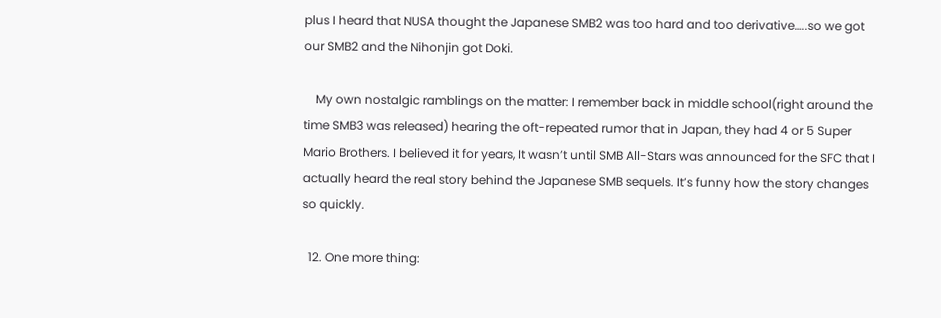plus I heard that NUSA thought the Japanese SMB2 was too hard and too derivative…..so we got our SMB2 and the Nihonjin got Doki.

    My own nostalgic ramblings on the matter: I remember back in middle school(right around the time SMB3 was released) hearing the oft-repeated rumor that in Japan, they had 4 or 5 Super Mario Brothers. I believed it for years, It wasn’t until SMB All-Stars was announced for the SFC that I actually heard the real story behind the Japanese SMB sequels. It’s funny how the story changes so quickly.

  12. One more thing: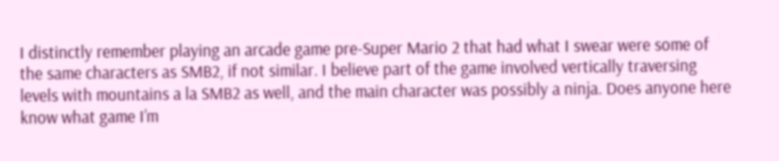I distinctly remember playing an arcade game pre-Super Mario 2 that had what I swear were some of the same characters as SMB2, if not similar. I believe part of the game involved vertically traversing levels with mountains a la SMB2 as well, and the main character was possibly a ninja. Does anyone here know what game I’m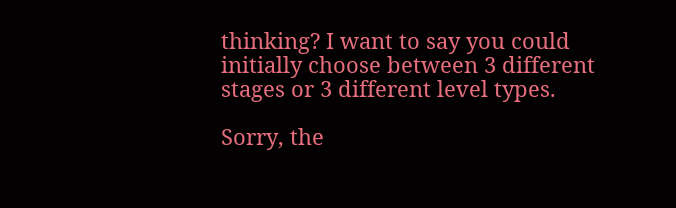thinking? I want to say you could initially choose between 3 different stages or 3 different level types.

Sorry, the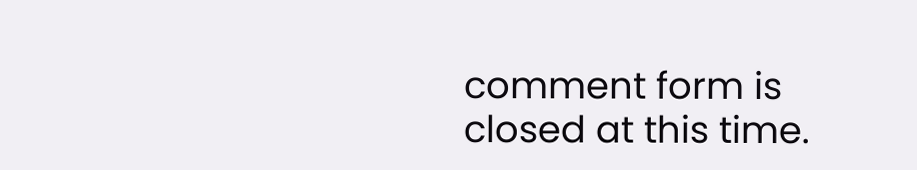comment form is closed at this time.